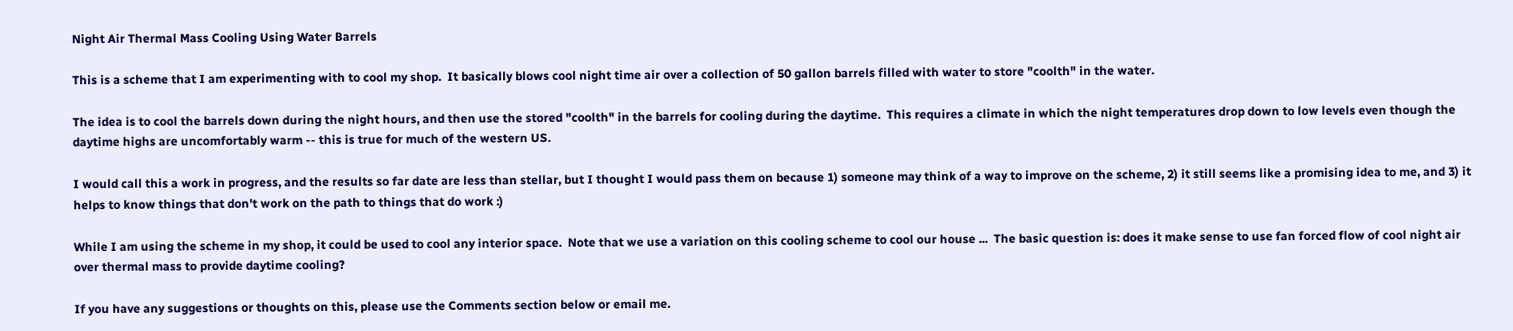Night Air Thermal Mass Cooling Using Water Barrels

This is a scheme that I am experimenting with to cool my shop.  It basically blows cool night time air over a collection of 50 gallon barrels filled with water to store "coolth" in the water.

The idea is to cool the barrels down during the night hours, and then use the stored "coolth" in the barrels for cooling during the daytime.  This requires a climate in which the night temperatures drop down to low levels even though the daytime highs are uncomfortably warm -- this is true for much of the western US.

I would call this a work in progress, and the results so far date are less than stellar, but I thought I would pass them on because 1) someone may think of a way to improve on the scheme, 2) it still seems like a promising idea to me, and 3) it helps to know things that don't work on the path to things that do work :)

While I am using the scheme in my shop, it could be used to cool any interior space.  Note that we use a variation on this cooling scheme to cool our house ...  The basic question is: does it make sense to use fan forced flow of cool night air over thermal mass to provide daytime cooling?

If you have any suggestions or thoughts on this, please use the Comments section below or email me.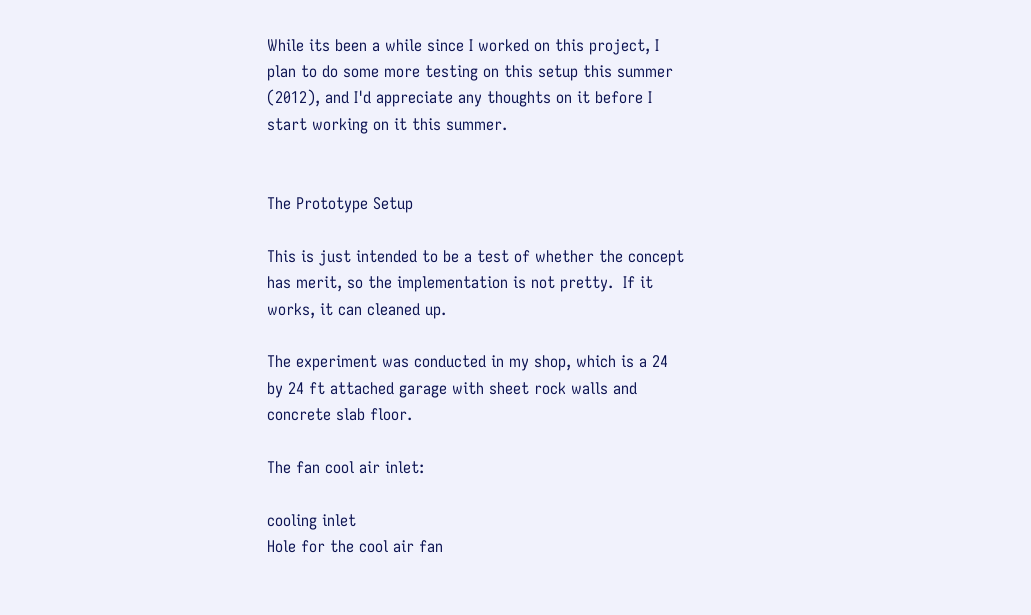While its been a while since I worked on this project, I plan to do some more testing on this setup this summer (2012), and I'd appreciate any thoughts on it before I start working on it this summer.


The Prototype Setup

This is just intended to be a test of whether the concept has merit, so the implementation is not pretty.  If it works, it can cleaned up.

The experiment was conducted in my shop, which is a 24 by 24 ft attached garage with sheet rock walls and concrete slab floor.

The fan cool air inlet:

cooling inlet
Hole for the cool air fan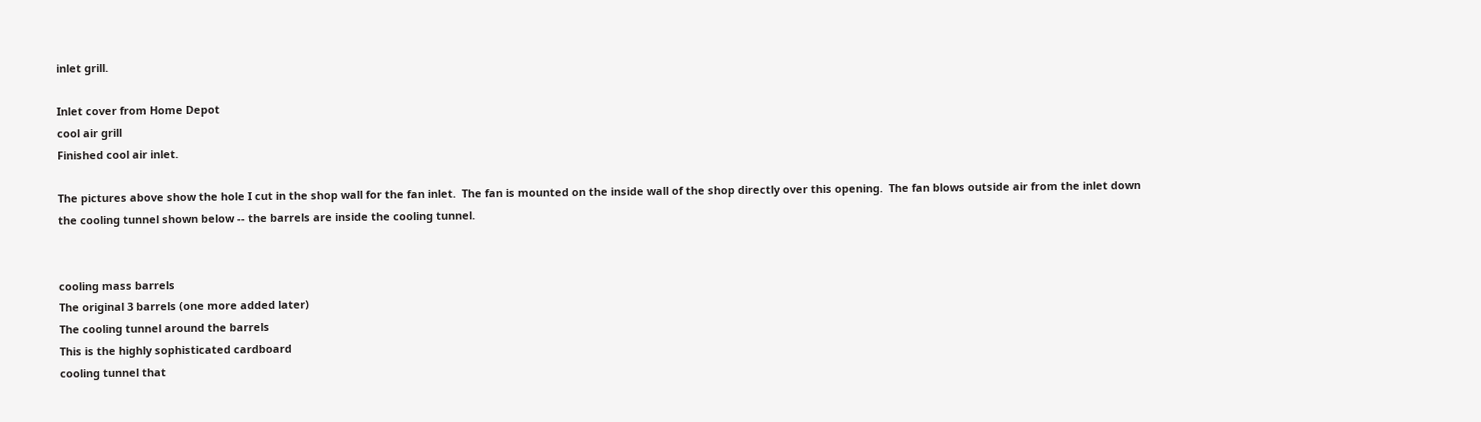inlet grill.

Inlet cover from Home Depot
cool air grill
Finished cool air inlet.

The pictures above show the hole I cut in the shop wall for the fan inlet.  The fan is mounted on the inside wall of the shop directly over this opening.  The fan blows outside air from the inlet down the cooling tunnel shown below -- the barrels are inside the cooling tunnel.


cooling mass barrels
The original 3 barrels (one more added later)
The cooling tunnel around the barrels
This is the highly sophisticated cardboard
cooling tunnel that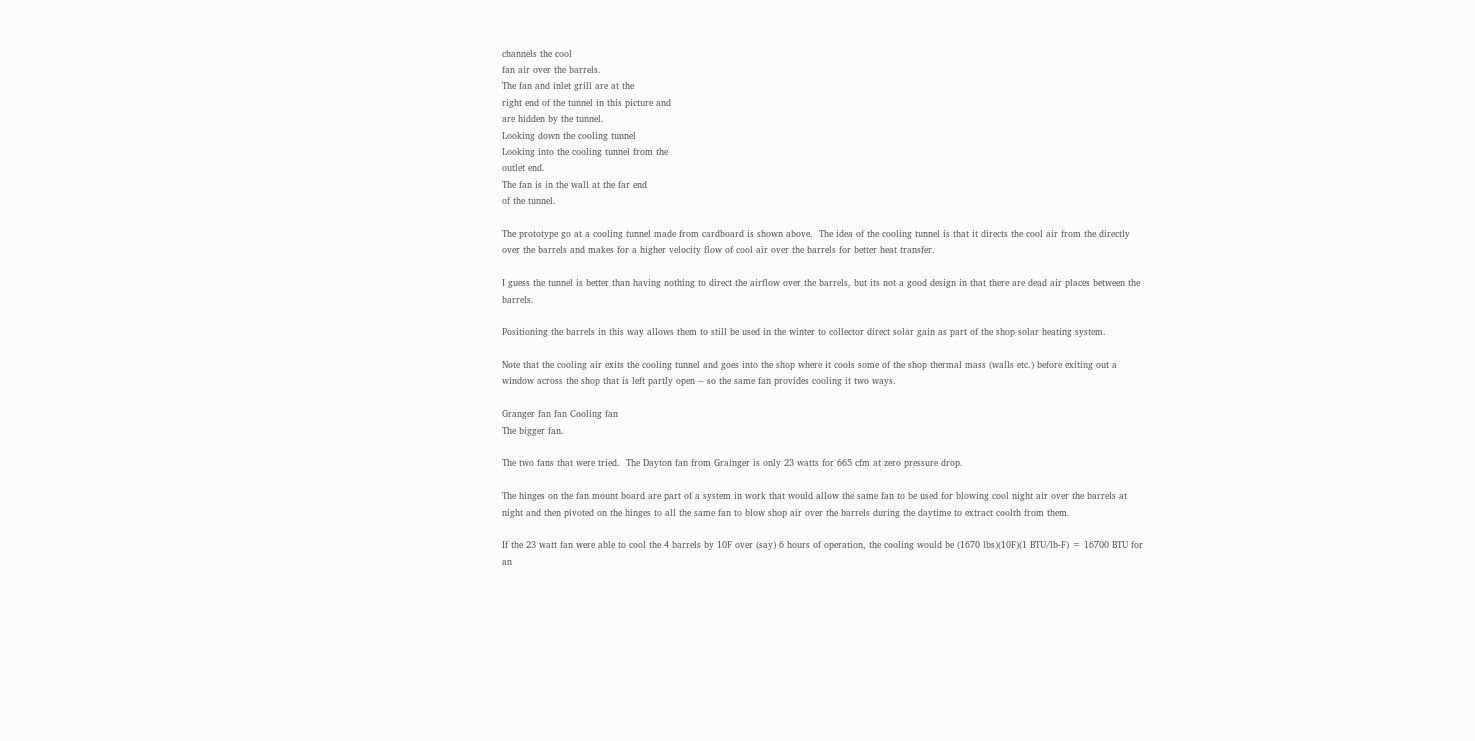channels the cool
fan air over the barrels.
The fan and inlet grill are at the
right end of the tunnel in this picture and
are hidden by the tunnel.
Looking down the cooling tunnel
Looking into the cooling tunnel from the
outlet end.
The fan is in the wall at the far end
of the tunnel.

The prototype go at a cooling tunnel made from cardboard is shown above.  The idea of the cooling tunnel is that it directs the cool air from the directly over the barrels and makes for a higher velocity flow of cool air over the barrels for better heat transfer.

I guess the tunnel is better than having nothing to direct the airflow over the barrels, but its not a good design in that there are dead air places between the barrels.

Positioning the barrels in this way allows them to still be used in the winter to collector direct solar gain as part of the shop solar heating system.

Note that the cooling air exits the cooling tunnel and goes into the shop where it cools some of the shop thermal mass (walls etc.) before exiting out a window across the shop that is left partly open -- so the same fan provides cooling it two ways.

Granger fan fan Cooling fan
The bigger fan.

The two fans that were tried.  The Dayton fan from Grainger is only 23 watts for 665 cfm at zero pressure drop.

The hinges on the fan mount board are part of a system in work that would allow the same fan to be used for blowing cool night air over the barrels at night and then pivoted on the hinges to all the same fan to blow shop air over the barrels during the daytime to extract coolth from them.

If the 23 watt fan were able to cool the 4 barrels by 10F over (say) 6 hours of operation, the cooling would be (1670 lbs)(10F)(1 BTU/lb-F) = 16700 BTU for an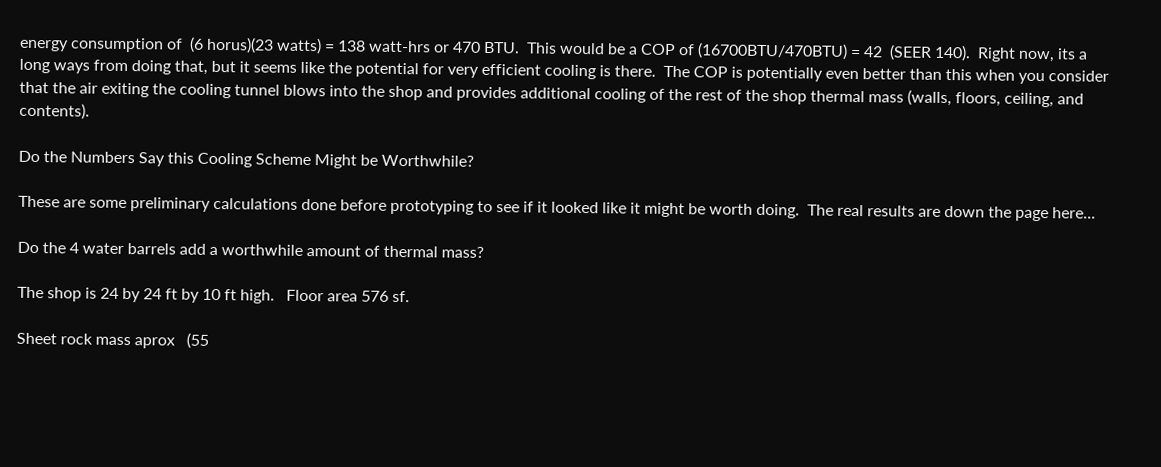energy consumption of  (6 horus)(23 watts) = 138 watt-hrs or 470 BTU.  This would be a COP of (16700BTU/470BTU) = 42  (SEER 140).  Right now, its a long ways from doing that, but it seems like the potential for very efficient cooling is there.  The COP is potentially even better than this when you consider that the air exiting the cooling tunnel blows into the shop and provides additional cooling of the rest of the shop thermal mass (walls, floors, ceiling, and contents).

Do the Numbers Say this Cooling Scheme Might be Worthwhile?

These are some preliminary calculations done before prototyping to see if it looked like it might be worth doing.  The real results are down the page here...

Do the 4 water barrels add a worthwhile amount of thermal mass?

The shop is 24 by 24 ft by 10 ft high.   Floor area 576 sf.

Sheet rock mass aprox   (55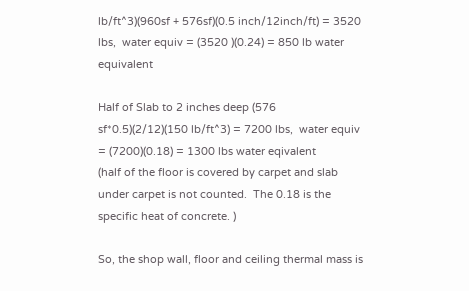lb/ft^3)(960sf + 576sf)(0.5 inch/12inch/ft) = 3520 lbs,  water equiv = (3520 )(0.24) = 850 lb water equivalent

Half of Slab to 2 inches deep (576 sf*0.5)(2/12)(150 lb/ft^3) = 7200 lbs,  water equiv = (7200)(0.18) = 1300 lbs water eqivalent
(half of the floor is covered by carpet and slab under carpet is not counted.  The 0.18 is the specific heat of concrete. )

So, the shop wall, floor and ceiling thermal mass is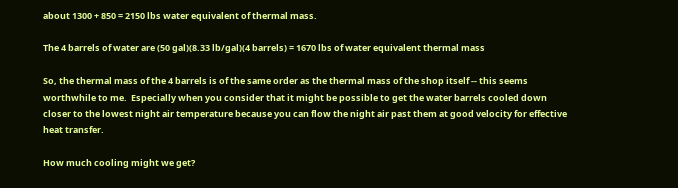about 1300 + 850 = 2150 lbs water equivalent of thermal mass.

The 4 barrels of water are (50 gal)(8.33 lb/gal)(4 barrels) = 1670 lbs of water equivalent thermal mass

So, the thermal mass of the 4 barrels is of the same order as the thermal mass of the shop itself -- this seems worthwhile to me.  Especially when you consider that it might be possible to get the water barrels cooled down closer to the lowest night air temperature because you can flow the night air past them at good velocity for effective heat transfer.

How much cooling might we get?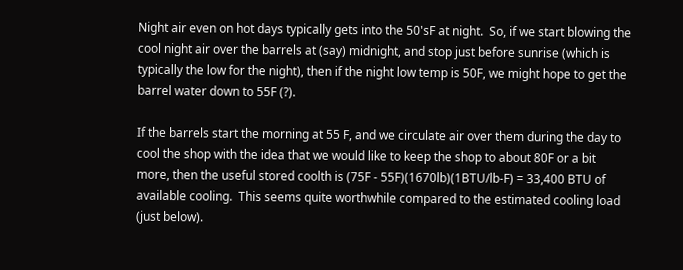Night air even on hot days typically gets into the 50'sF at night.  So, if we start blowing the cool night air over the barrels at (say) midnight, and stop just before sunrise (which is typically the low for the night), then if the night low temp is 50F, we might hope to get the barrel water down to 55F (?).

If the barrels start the morning at 55 F, and we circulate air over them during the day to cool the shop with the idea that we would like to keep the shop to about 80F or a bit more, then the useful stored coolth is (75F - 55F)(1670lb)(1BTU/lb-F) = 33,400 BTU of available cooling.  This seems quite worthwhile compared to the estimated cooling load (just below).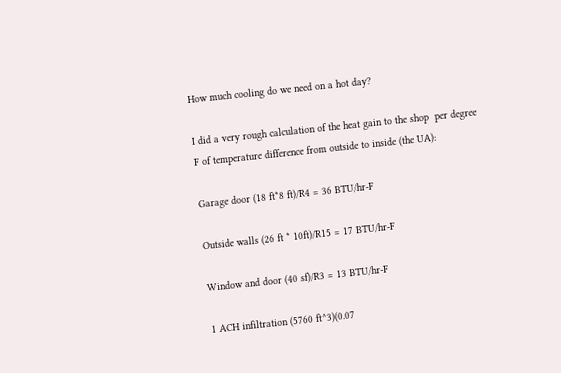How much cooling do we need on a hot day?

I did a very rough calculation of the heat gain to the shop  per degree F of temperature difference from outside to inside (the UA):

Garage door (18 ft*8 ft)/R4 = 36 BTU/hr-F

Outside walls (26 ft * 10ft)/R15 = 17 BTU/hr-F

Window and door (40 sf)/R3 = 13 BTU/hr-F

1 ACH infiltration (5760 ft^3)(0.07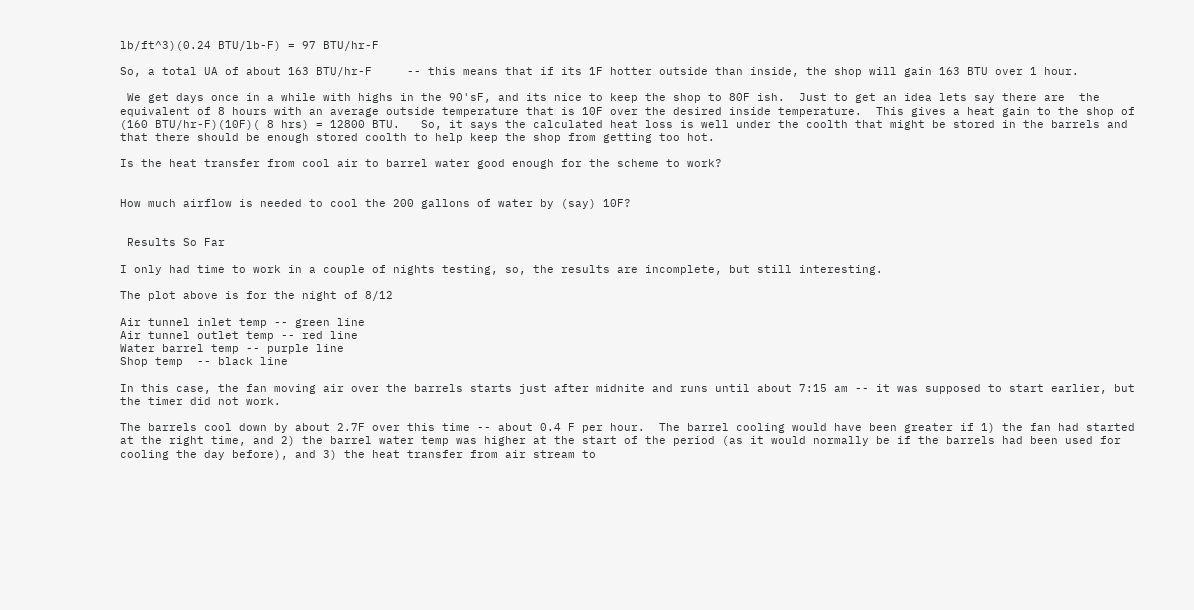lb/ft^3)(0.24 BTU/lb-F) = 97 BTU/hr-F

So, a total UA of about 163 BTU/hr-F     -- this means that if its 1F hotter outside than inside, the shop will gain 163 BTU over 1 hour.

 We get days once in a while with highs in the 90'sF, and its nice to keep the shop to 80F ish.  Just to get an idea lets say there are  the equivalent of 8 hours with an average outside temperature that is 10F over the desired inside temperature.  This gives a heat gain to the shop of (160 BTU/hr-F)(10F)( 8 hrs) = 12800 BTU.   So, it says the calculated heat loss is well under the coolth that might be stored in the barrels and that there should be enough stored coolth to help keep the shop from getting too hot.

Is the heat transfer from cool air to barrel water good enough for the scheme to work?


How much airflow is needed to cool the 200 gallons of water by (say) 10F?


 Results So Far

I only had time to work in a couple of nights testing, so, the results are incomplete, but still interesting.

The plot above is for the night of 8/12

Air tunnel inlet temp -- green line
Air tunnel outlet temp -- red line
Water barrel temp -- purple line
Shop temp  -- black line

In this case, the fan moving air over the barrels starts just after midnite and runs until about 7:15 am -- it was supposed to start earlier, but the timer did not work.

The barrels cool down by about 2.7F over this time -- about 0.4 F per hour.  The barrel cooling would have been greater if 1) the fan had started at the right time, and 2) the barrel water temp was higher at the start of the period (as it would normally be if the barrels had been used for cooling the day before), and 3) the heat transfer from air stream to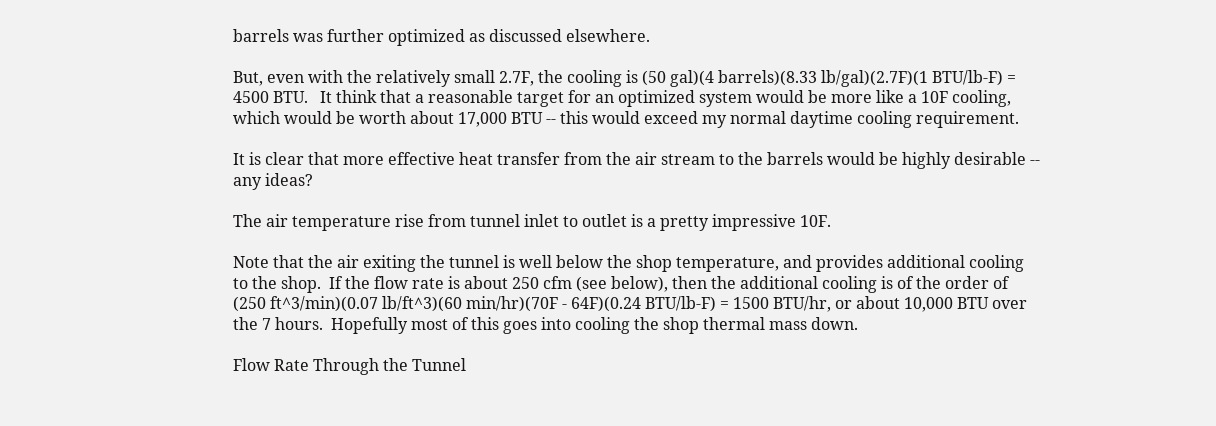barrels was further optimized as discussed elsewhere.

But, even with the relatively small 2.7F, the cooling is (50 gal)(4 barrels)(8.33 lb/gal)(2.7F)(1 BTU/lb-F) = 4500 BTU.   It think that a reasonable target for an optimized system would be more like a 10F cooling, which would be worth about 17,000 BTU -- this would exceed my normal daytime cooling requirement.

It is clear that more effective heat transfer from the air stream to the barrels would be highly desirable -- any ideas?

The air temperature rise from tunnel inlet to outlet is a pretty impressive 10F.

Note that the air exiting the tunnel is well below the shop temperature, and provides additional cooling to the shop.  If the flow rate is about 250 cfm (see below), then the additional cooling is of the order of (250 ft^3/min)(0.07 lb/ft^3)(60 min/hr)(70F - 64F)(0.24 BTU/lb-F) = 1500 BTU/hr, or about 10,000 BTU over the 7 hours.  Hopefully most of this goes into cooling the shop thermal mass down.

Flow Rate Through the Tunnel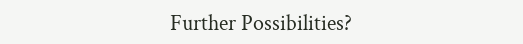Further Possibilities?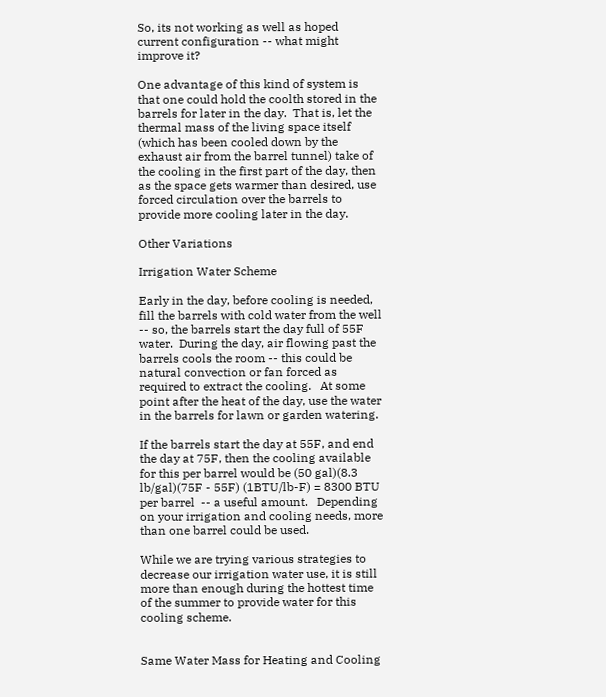So, its not working as well as hoped current configuration -- what might improve it?

One advantage of this kind of system is that one could hold the coolth stored in the barrels for later in the day.  That is, let the thermal mass of the living space itself (which has been cooled down by the exhaust air from the barrel tunnel) take of the cooling in the first part of the day, then as the space gets warmer than desired, use forced circulation over the barrels to provide more cooling later in the day.

Other Variations

Irrigation Water Scheme

Early in the day, before cooling is needed, fill the barrels with cold water from the well -- so, the barrels start the day full of 55F water.  During the day, air flowing past the barrels cools the room -- this could be natural convection or fan forced as required to extract the cooling.   At some point after the heat of the day, use the water in the barrels for lawn or garden watering.

If the barrels start the day at 55F, and end the day at 75F, then the cooling available for this per barrel would be (50 gal)(8.3 lb/gal)(75F - 55F) (1BTU/lb-F) = 8300 BTU per barrel  -- a useful amount.   Depending on your irrigation and cooling needs, more than one barrel could be used.

While we are trying various strategies to decrease our irrigation water use, it is still more than enough during the hottest time of the summer to provide water for this cooling scheme.


Same Water Mass for Heating and Cooling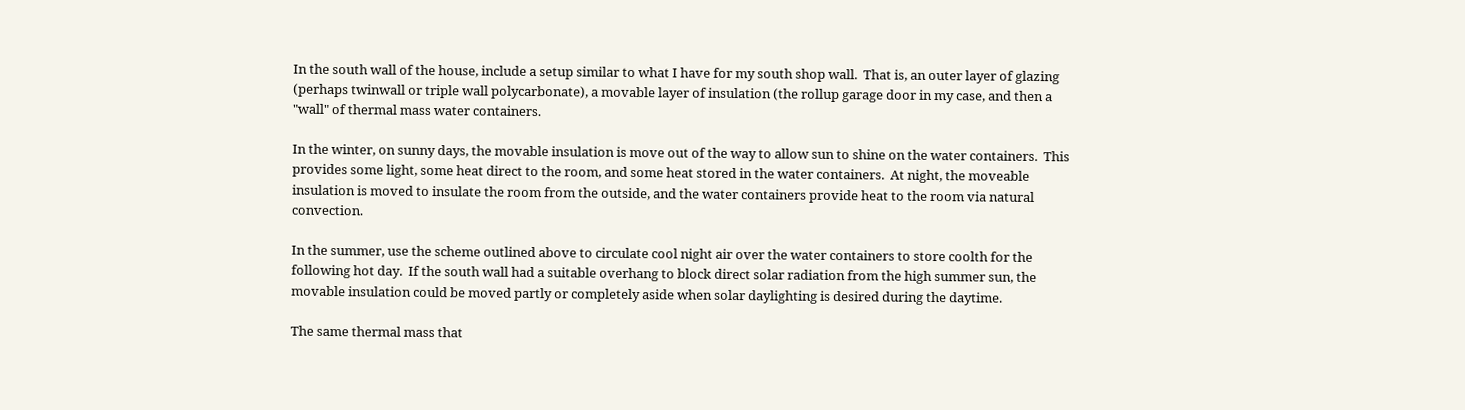In the south wall of the house, include a setup similar to what I have for my south shop wall.  That is, an outer layer of glazing (perhaps twinwall or triple wall polycarbonate), a movable layer of insulation (the rollup garage door in my case, and then a "wall" of thermal mass water containers.

In the winter, on sunny days, the movable insulation is move out of the way to allow sun to shine on the water containers.  This provides some light, some heat direct to the room, and some heat stored in the water containers.  At night, the moveable insulation is moved to insulate the room from the outside, and the water containers provide heat to the room via natural convection.

In the summer, use the scheme outlined above to circulate cool night air over the water containers to store coolth for the following hot day.  If the south wall had a suitable overhang to block direct solar radiation from the high summer sun, the movable insulation could be moved partly or completely aside when solar daylighting is desired during the daytime.

The same thermal mass that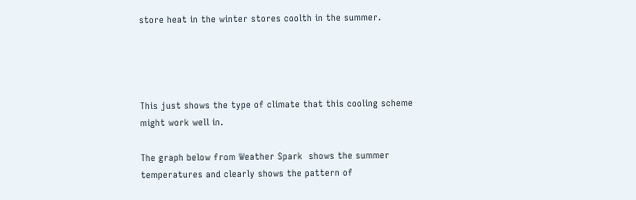store heat in the winter stores coolth in the summer.




This just shows the type of climate that this cooling scheme might work well in.

The graph below from Weather Spark  shows the summer temperatures and clearly shows the pattern of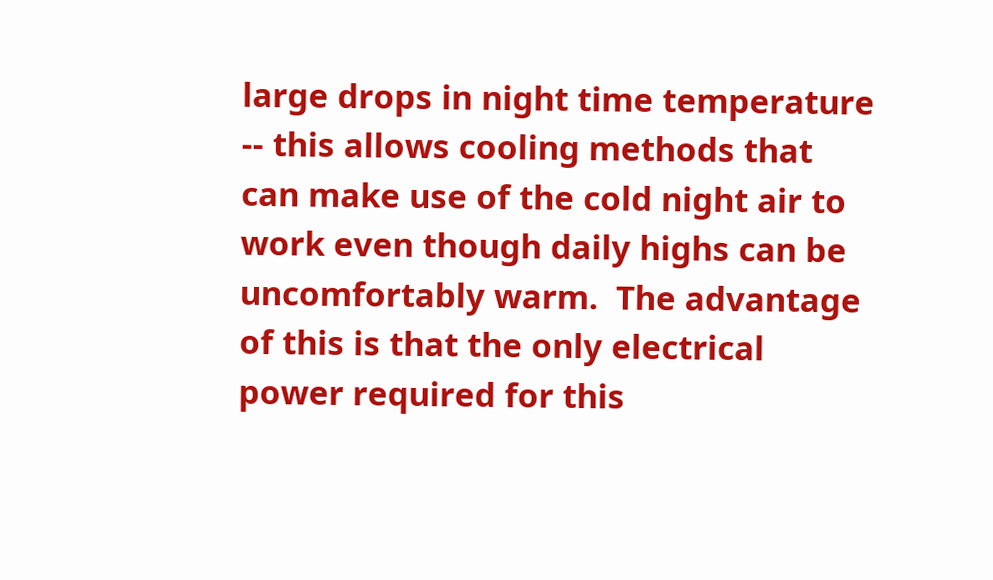large drops in night time temperature -- this allows cooling methods that can make use of the cold night air to work even though daily highs can be uncomfortably warm.  The advantage of this is that the only electrical power required for this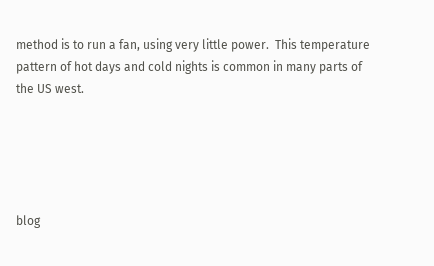method is to run a fan, using very little power.  This temperature pattern of hot days and cold nights is common in many parts of the US west.





blog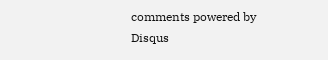comments powered by Disqus